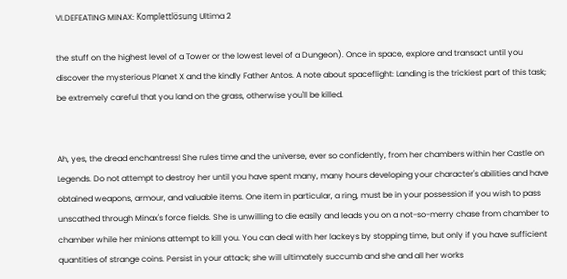VI.DEFEATING MINAX: Komplettlösung Ultima 2

the stuff on the highest level of a Tower or the lowest level of a Dungeon). Once in space, explore and transact until you discover the mysterious Planet X and the kindly Father Antos. A note about spaceflight: Landing is the trickiest part of this task; be extremely careful that you land on the grass, otherwise you'll be killed.


Ah, yes, the dread enchantress! She rules time and the universe, ever so confidently, from her chambers within her Castle on Legends. Do not attempt to destroy her until you have spent many, many hours developing your character's abilities and have obtained weapons, armour, and valuable items. One item in particular, a ring, must be in your possession if you wish to pass unscathed through Minax's force fields. She is unwilling to die easily and leads you on a not-so-merry chase from chamber to chamber while her minions attempt to kill you. You can deal with her lackeys by stopping time, but only if you have sufficient quantities of strange coins. Persist in your attack; she will ultimately succumb and she and all her works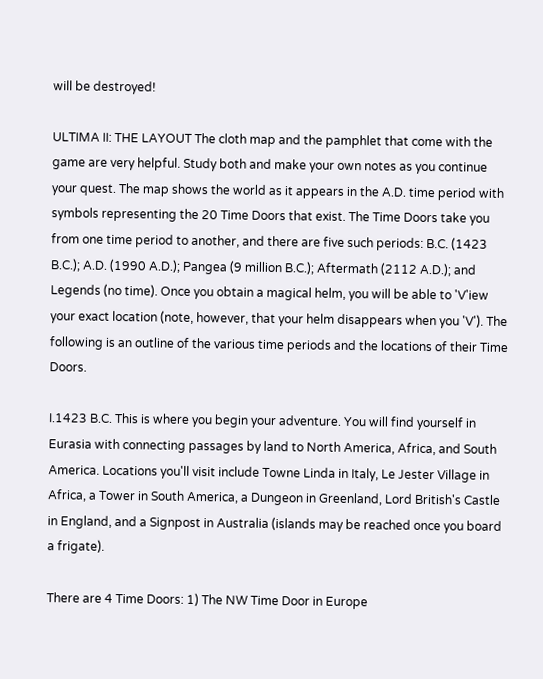will be destroyed!

ULTIMA II: THE LAYOUT The cloth map and the pamphlet that come with the game are very helpful. Study both and make your own notes as you continue your quest. The map shows the world as it appears in the A.D. time period with symbols representing the 20 Time Doors that exist. The Time Doors take you from one time period to another, and there are five such periods: B.C. (1423 B.C.); A.D. (1990 A.D.); Pangea (9 million B.C.); Aftermath (2112 A.D.); and Legends (no time). Once you obtain a magical helm, you will be able to 'V'iew your exact location (note, however, that your helm disappears when you 'V'). The following is an outline of the various time periods and the locations of their Time Doors.

I.1423 B.C. This is where you begin your adventure. You will find yourself in Eurasia with connecting passages by land to North America, Africa, and South America. Locations you'll visit include Towne Linda in Italy, Le Jester Village in Africa, a Tower in South America, a Dungeon in Greenland, Lord British's Castle in England, and a Signpost in Australia (islands may be reached once you board a frigate).

There are 4 Time Doors: 1) The NW Time Door in Europe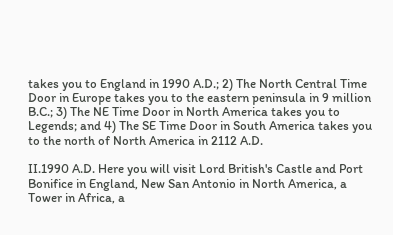takes you to England in 1990 A.D.; 2) The North Central Time Door in Europe takes you to the eastern peninsula in 9 million B.C.; 3) The NE Time Door in North America takes you to Legends; and 4) The SE Time Door in South America takes you to the north of North America in 2112 A.D.

II.1990 A.D. Here you will visit Lord British's Castle and Port Bonifice in England, New San Antonio in North America, a Tower in Africa, a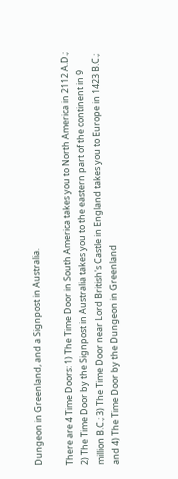Dungeon in Greenland, and a Signpost in Australia.

There are 4 Time Doors: 1) The Time Door in South America takes you to North America in 2112 A.D.; 2) The Time Door by the Signpost in Australia takes you to the eastern part of the continent in 9 million B.C.; 3) The Time Door near Lord British's Castle in England takes you to Europe in 1423 B.C.; and 4) The Time Door by the Dungeon in Greenland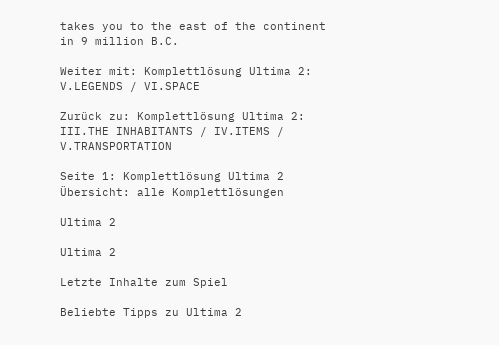takes you to the east of the continent in 9 million B.C.

Weiter mit: Komplettlösung Ultima 2: V.LEGENDS / VI.SPACE

Zurück zu: Komplettlösung Ultima 2: III.THE INHABITANTS / IV.ITEMS / V.TRANSPORTATION

Seite 1: Komplettlösung Ultima 2
Übersicht: alle Komplettlösungen

Ultima 2

Ultima 2

Letzte Inhalte zum Spiel

Beliebte Tipps zu Ultima 2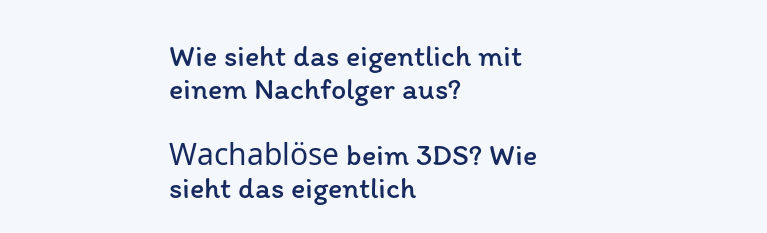Wie sieht das eigentlich mit einem Nachfolger aus?

Wachablöse beim 3DS? Wie sieht das eigentlich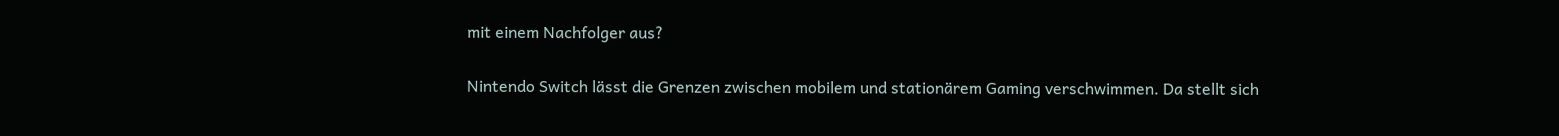mit einem Nachfolger aus?

Nintendo Switch lässt die Grenzen zwischen mobilem und stationärem Gaming verschwimmen. Da stellt sich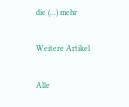die (...) mehr

Weitere Artikel

Alle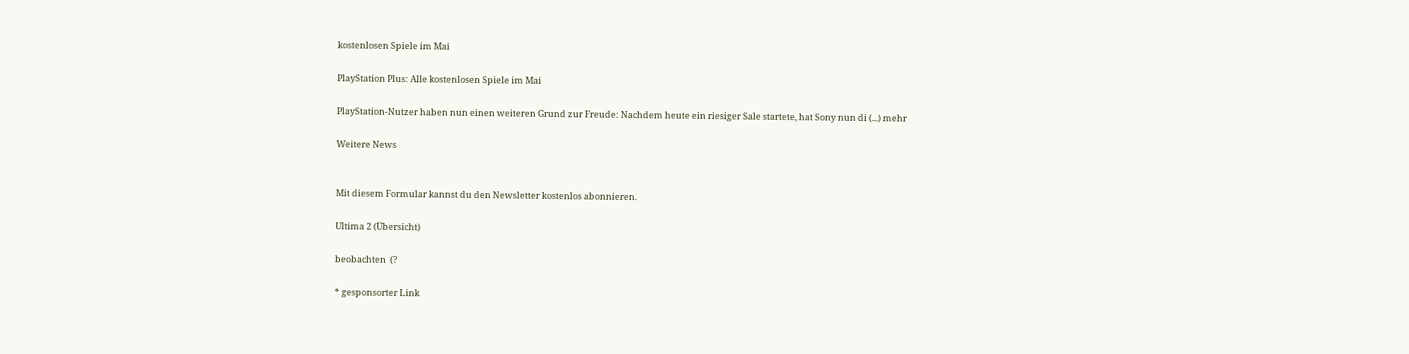kostenlosen Spiele im Mai

PlayStation Plus: Alle kostenlosen Spiele im Mai

PlayStation-Nutzer haben nun einen weiteren Grund zur Freude: Nachdem heute ein riesiger Sale startete, hat Sony nun di (...) mehr

Weitere News


Mit diesem Formular kannst du den Newsletter kostenlos abonnieren.

Ultima 2 (Übersicht)

beobachten  (?

* gesponsorter Link